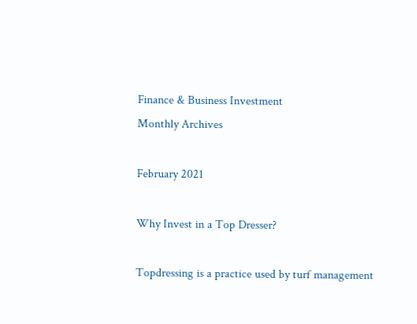Finance & Business Investment
Monthly Archives

February 2021

Why Invest in a Top Dresser?

Topdressing is a practice used by turf management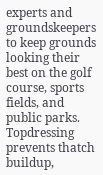experts and groundskeepers to keep grounds looking their best on the golf course, sports fields, and public parks. Topdressing prevents thatch buildup,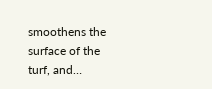smoothens the surface of the turf, and…